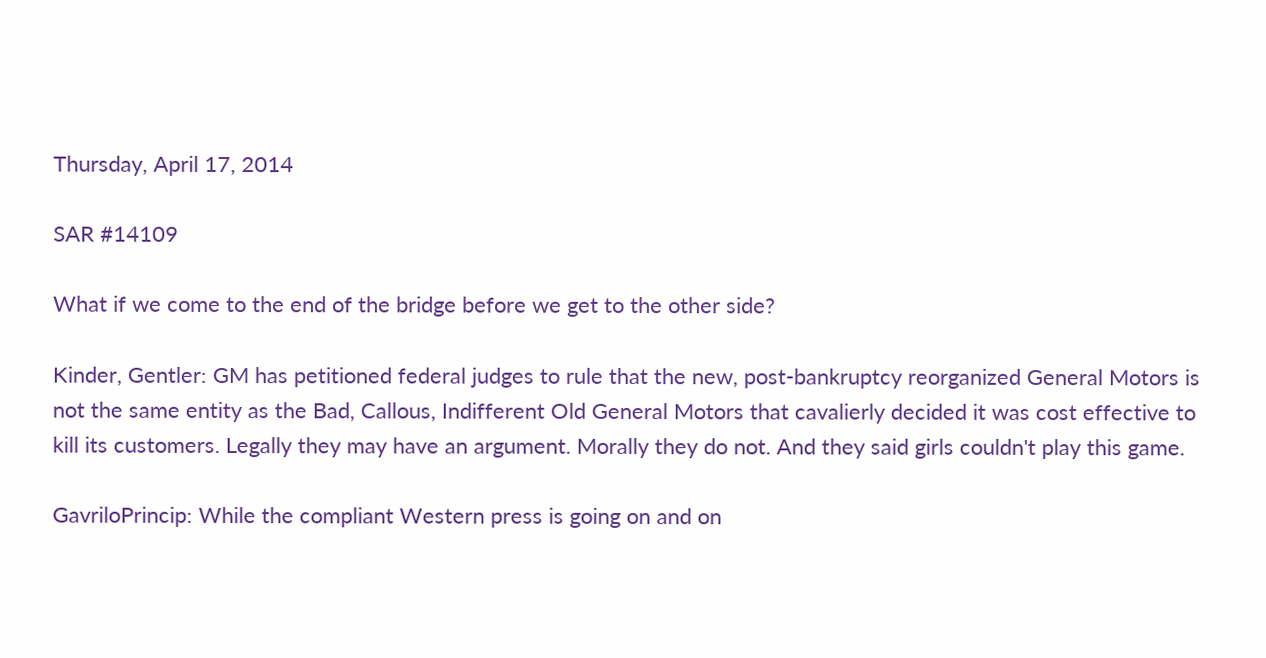Thursday, April 17, 2014

SAR #14109

What if we come to the end of the bridge before we get to the other side?

Kinder, Gentler: GM has petitioned federal judges to rule that the new, post-bankruptcy reorganized General Motors is not the same entity as the Bad, Callous, Indifferent Old General Motors that cavalierly decided it was cost effective to kill its customers. Legally they may have an argument. Morally they do not. And they said girls couldn't play this game.

GavriloPrincip: While the compliant Western press is going on and on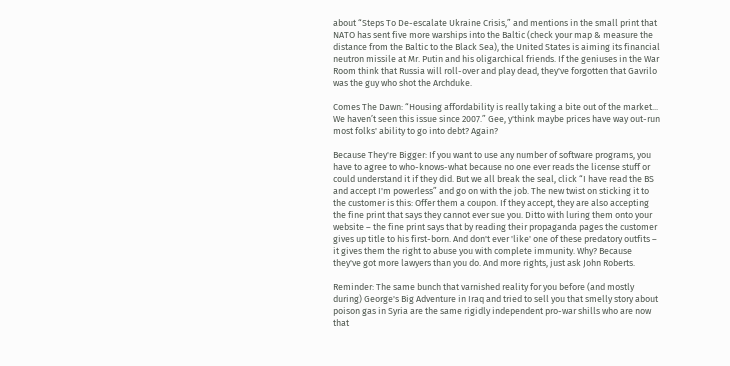about “Steps To De-escalate Ukraine Crisis,” and mentions in the small print that NATO has sent five more warships into the Baltic (check your map & measure the distance from the Baltic to the Black Sea), the United States is aiming its financial neutron missile at Mr. Putin and his oligarchical friends. If the geniuses in the War Room think that Russia will roll-over and play dead, they've forgotten that Gavrilo was the guy who shot the Archduke.

Comes The Dawn: “Housing affordability is really taking a bite out of the market... We haven’t seen this issue since 2007.” Gee, y'think maybe prices have way out-run most folks' ability to go into debt? Again?

Because They're Bigger: If you want to use any number of software programs, you have to agree to who-knows-what because no one ever reads the license stuff or could understand it if they did. But we all break the seal, click “I have read the BS and accept I'm powerless” and go on with the job. The new twist on sticking it to the customer is this: Offer them a coupon. If they accept, they are also accepting the fine print that says they cannot ever sue you. Ditto with luring them onto your website – the fine print says that by reading their propaganda pages the customer gives up title to his first-born. And don't ever 'like' one of these predatory outfits – it gives them the right to abuse you with complete immunity. Why? Because they've got more lawyers than you do. And more rights, just ask John Roberts.

Reminder: The same bunch that varnished reality for you before (and mostly during) George's Big Adventure in Iraq and tried to sell you that smelly story about poison gas in Syria are the same rigidly independent pro-war shills who are now that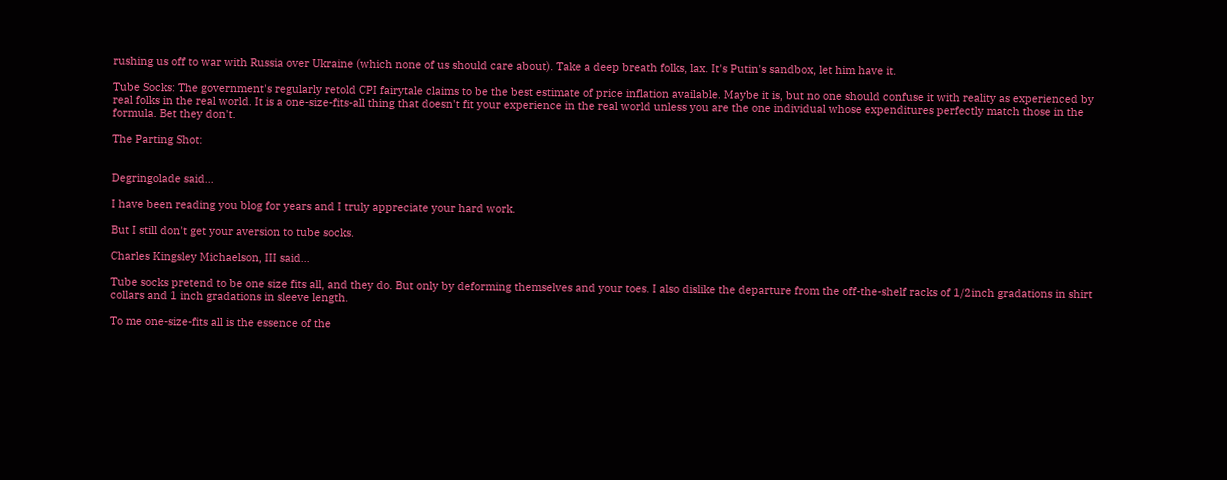rushing us off to war with Russia over Ukraine (which none of us should care about). Take a deep breath folks, lax. It's Putin's sandbox, let him have it.

Tube Socks: The government's regularly retold CPI fairytale claims to be the best estimate of price inflation available. Maybe it is, but no one should confuse it with reality as experienced by real folks in the real world. It is a one-size-fits-all thing that doesn't fit your experience in the real world unless you are the one individual whose expenditures perfectly match those in the formula. Bet they don't.

The Parting Shot:


Degringolade said...

I have been reading you blog for years and I truly appreciate your hard work.

But I still don't get your aversion to tube socks.

Charles Kingsley Michaelson, III said...

Tube socks pretend to be one size fits all, and they do. But only by deforming themselves and your toes. I also dislike the departure from the off-the-shelf racks of 1/2inch gradations in shirt collars and 1 inch gradations in sleeve length.

To me one-size-fits all is the essence of the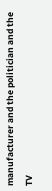manufacturer and the politician and the TV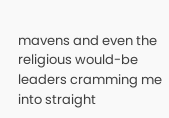mavens and even the religious would-be leaders cramming me into straight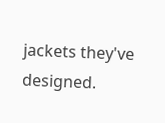jackets they've designed.